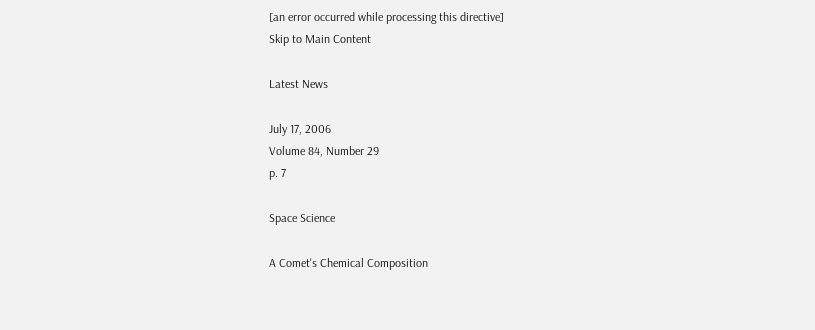[an error occurred while processing this directive]
Skip to Main Content

Latest News

July 17, 2006
Volume 84, Number 29
p. 7

Space Science

A Comet's Chemical Composition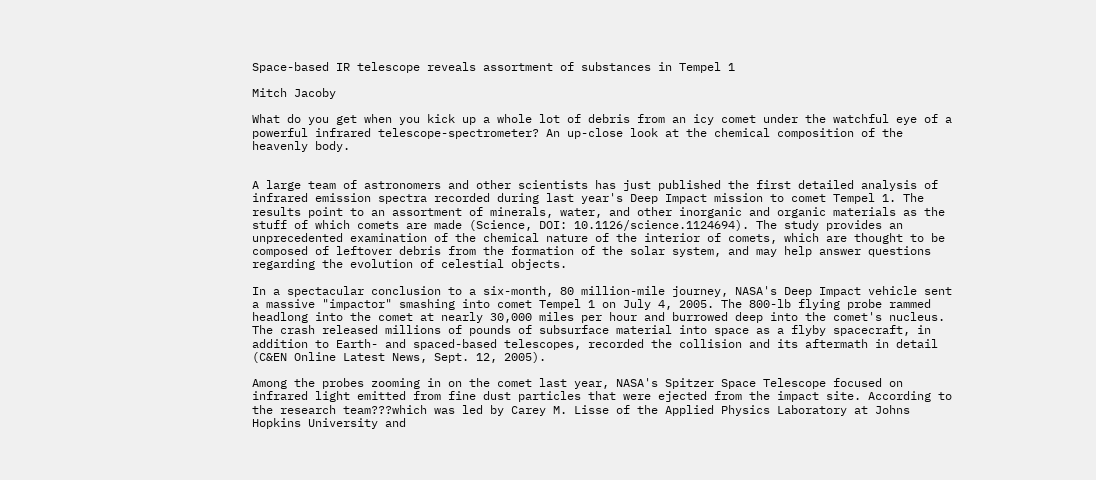Space-based IR telescope reveals assortment of substances in Tempel 1

Mitch Jacoby

What do you get when you kick up a whole lot of debris from an icy comet under the watchful eye of a powerful infrared telescope-spectrometer? An up-close look at the chemical composition of the heavenly body.


A large team of astronomers and other scientists has just published the first detailed analysis of infrared emission spectra recorded during last year's Deep Impact mission to comet Tempel 1. The results point to an assortment of minerals, water, and other inorganic and organic materials as the stuff of which comets are made (Science, DOI: 10.1126/science.1124694). The study provides an unprecedented examination of the chemical nature of the interior of comets, which are thought to be composed of leftover debris from the formation of the solar system, and may help answer questions regarding the evolution of celestial objects.

In a spectacular conclusion to a six-month, 80 million-mile journey, NASA's Deep Impact vehicle sent a massive "impactor" smashing into comet Tempel 1 on July 4, 2005. The 800-lb flying probe rammed headlong into the comet at nearly 30,000 miles per hour and burrowed deep into the comet's nucleus. The crash released millions of pounds of subsurface material into space as a flyby spacecraft, in addition to Earth- and spaced-based telescopes, recorded the collision and its aftermath in detail (C&EN Online Latest News, Sept. 12, 2005).

Among the probes zooming in on the comet last year, NASA's Spitzer Space Telescope focused on infrared light emitted from fine dust particles that were ejected from the impact site. According to the research team???which was led by Carey M. Lisse of the Applied Physics Laboratory at Johns Hopkins University and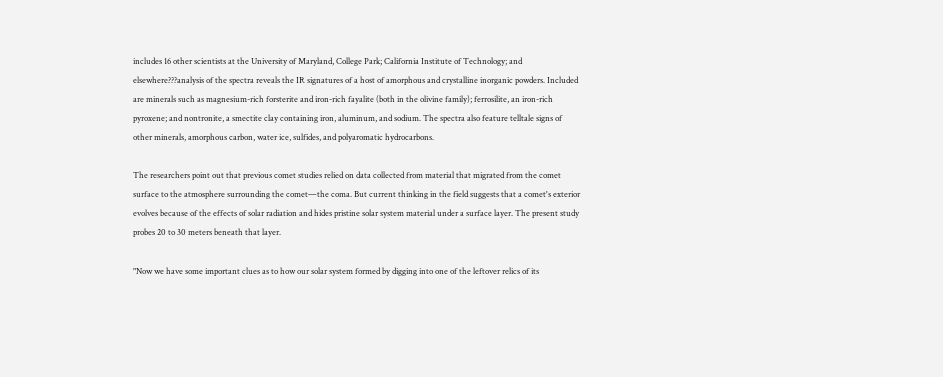includes 16 other scientists at the University of Maryland, College Park; California Institute of Technology; and elsewhere???analysis of the spectra reveals the IR signatures of a host of amorphous and crystalline inorganic powders. Included are minerals such as magnesium-rich forsterite and iron-rich fayalite (both in the olivine family); ferrosilite, an iron-rich pyroxene; and nontronite, a smectite clay containing iron, aluminum, and sodium. The spectra also feature telltale signs of other minerals, amorphous carbon, water ice, sulfides, and polyaromatic hydrocarbons.

The researchers point out that previous comet studies relied on data collected from material that migrated from the comet surface to the atmosphere surrounding the comet—the coma. But current thinking in the field suggests that a comet's exterior evolves because of the effects of solar radiation and hides pristine solar system material under a surface layer. The present study probes 20 to 30 meters beneath that layer.

"Now we have some important clues as to how our solar system formed by digging into one of the leftover relics of its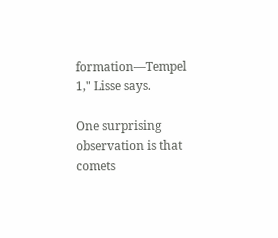formation—Tempel 1," Lisse says.

One surprising observation is that comets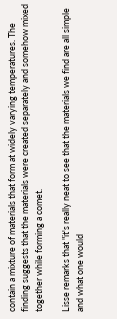contain a mixture of materials that form at widely varying temperatures. The finding suggests that the materials were created separately and somehow mixed together while forming a comet.

Lisse remarks that "it's really neat to see that the materials we find are all simple and what one would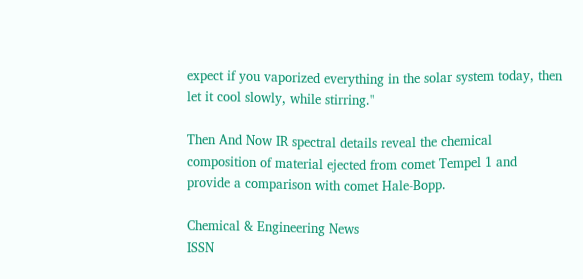expect if you vaporized everything in the solar system today, then let it cool slowly, while stirring."

Then And Now IR spectral details reveal the chemical composition of material ejected from comet Tempel 1 and provide a comparison with comet Hale-Bopp.

Chemical & Engineering News
ISSN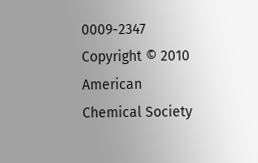0009-2347
Copyright © 2010 American Chemical Society